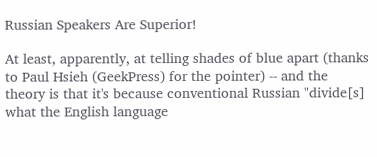Russian Speakers Are Superior!

At least, apparently, at telling shades of blue apart (thanks to Paul Hsieh (GeekPress) for the pointer) -- and the theory is that it's because conventional Russian "divide[s] what the English language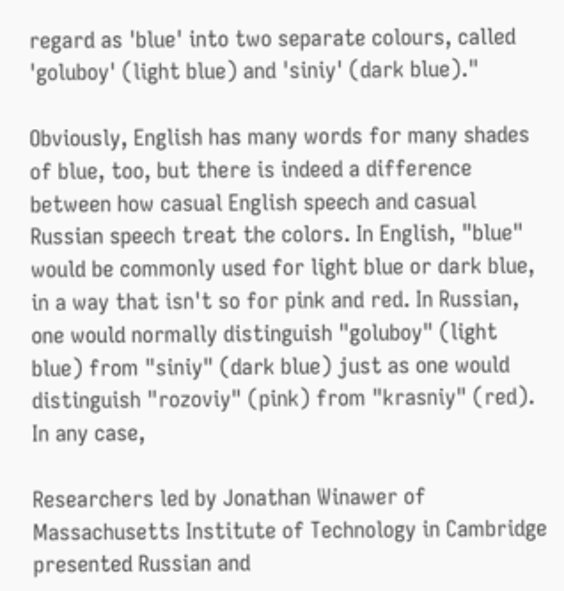regard as 'blue' into two separate colours, called 'goluboy' (light blue) and 'siniy' (dark blue)."

Obviously, English has many words for many shades of blue, too, but there is indeed a difference between how casual English speech and casual Russian speech treat the colors. In English, "blue" would be commonly used for light blue or dark blue, in a way that isn't so for pink and red. In Russian, one would normally distinguish "goluboy" (light blue) from "siniy" (dark blue) just as one would distinguish "rozoviy" (pink) from "krasniy" (red). In any case,

Researchers led by Jonathan Winawer of Massachusetts Institute of Technology in Cambridge presented Russian and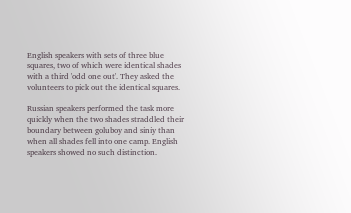English speakers with sets of three blue squares, two of which were identical shades with a third 'odd one out'. They asked the volunteers to pick out the identical squares.

Russian speakers performed the task more quickly when the two shades straddled their boundary between goluboy and siniy than when all shades fell into one camp. English speakers showed no such distinction.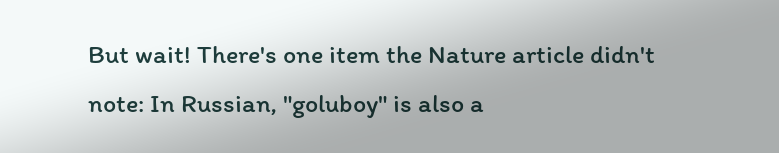But wait! There's one item the Nature article didn't note: In Russian, "goluboy" is also a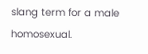slang term for a male homosexual.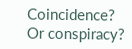Coincidence? Or conspiracy?